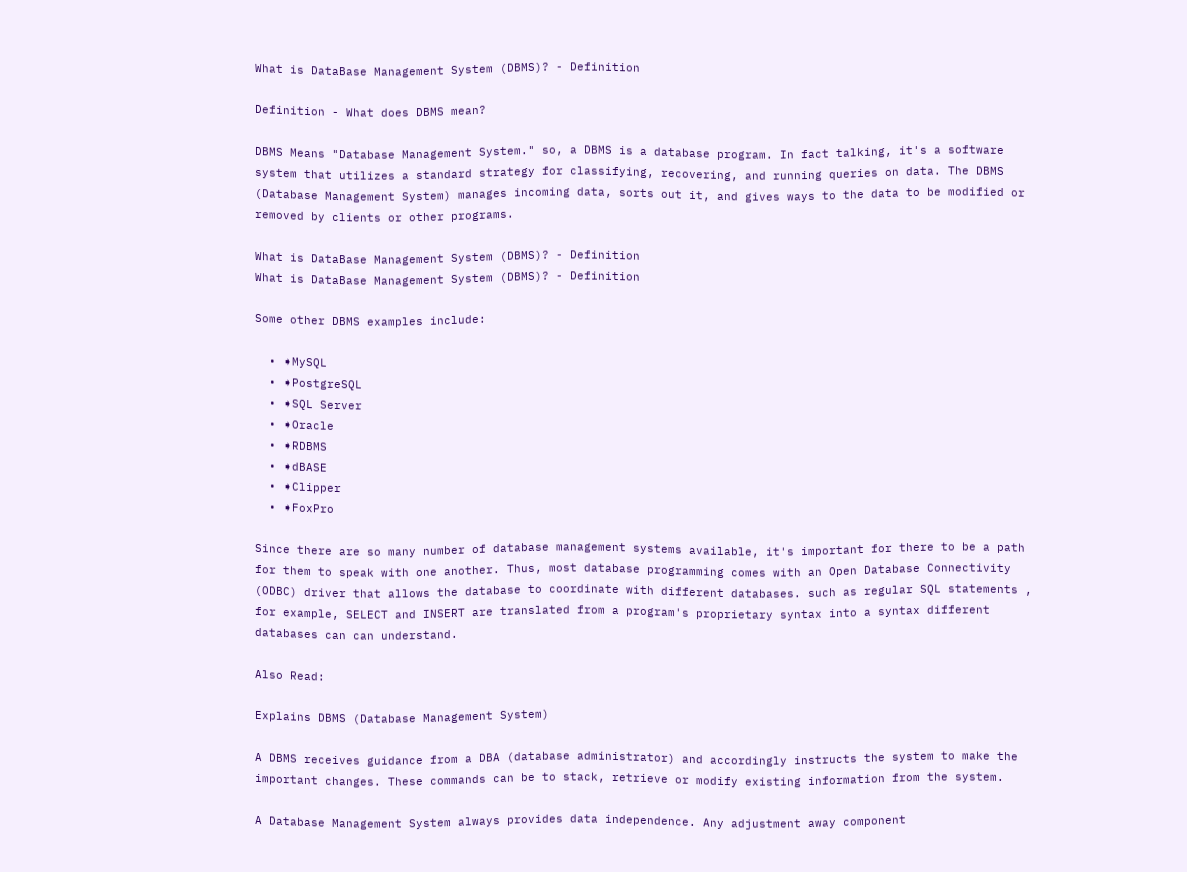What is DataBase Management System (DBMS)? - Definition

Definition - What does DBMS mean?

DBMS Means "Database Management System." so, a DBMS is a database program. In fact talking, it's a software system that utilizes a standard strategy for classifying, recovering, and running queries on data. The DBMS (Database Management System) manages incoming data, sorts out it, and gives ways to the data to be modified or removed by clients or other programs.

What is DataBase Management System (DBMS)? - Definition
What is DataBase Management System (DBMS)? - Definition

Some other DBMS examples include:

  • ➧MySQL
  • ➧PostgreSQL
  • ➧SQL Server
  • ➧Oracle
  • ➧RDBMS
  • ➧dBASE
  • ➧Clipper
  • ➧FoxPro

Since there are so many number of database management systems available, it's important for there to be a path for them to speak with one another. Thus, most database programming comes with an Open Database Connectivity (ODBC) driver that allows the database to coordinate with different databases. such as regular SQL statements , for example, SELECT and INSERT are translated from a program's proprietary syntax into a syntax different databases can can understand.

Also Read:

Explains DBMS (Database Management System)

A DBMS receives guidance from a DBA (database administrator) and accordingly instructs the system to make the important changes. These commands can be to stack, retrieve or modify existing information from the system.

A Database Management System always provides data independence. Any adjustment away component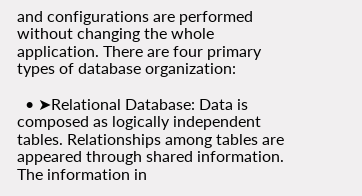and configurations are performed without changing the whole application. There are four primary types of database organization:

  • ➤Relational Database: Data is composed as logically independent tables. Relationships among tables are appeared through shared information. The information in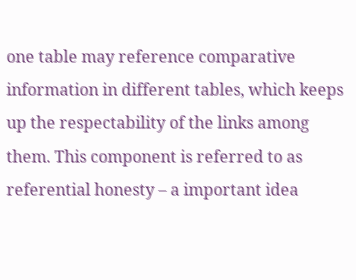one table may reference comparative information in different tables, which keeps up the respectability of the links among them. This component is referred to as referential honesty – a important idea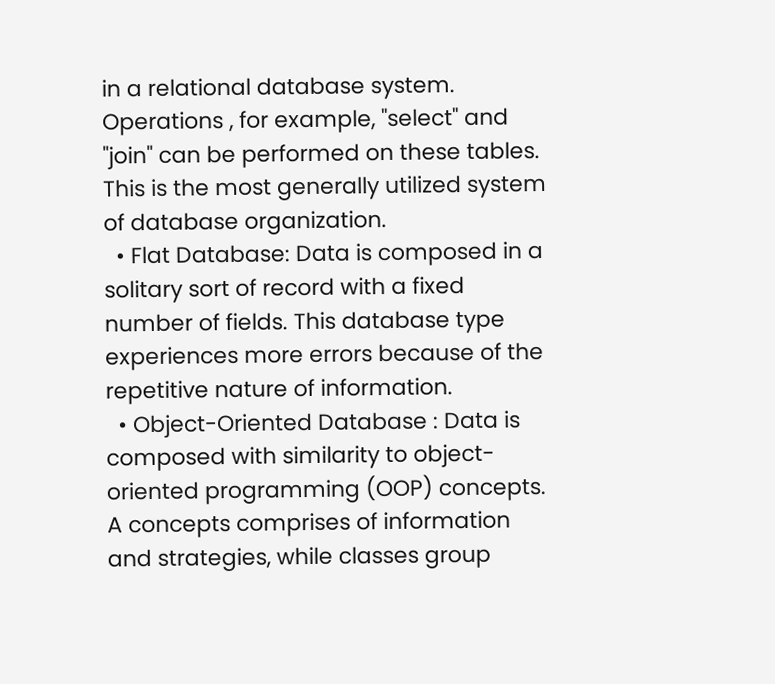in a relational database system. Operations , for example, "select" and "join" can be performed on these tables. This is the most generally utilized system of database organization.
  • Flat Database: Data is composed in a solitary sort of record with a fixed number of fields. This database type experiences more errors because of the repetitive nature of information.
  • Object-Oriented Database : Data is composed with similarity to object-oriented programming (OOP) concepts. A concepts comprises of information and strategies, while classes group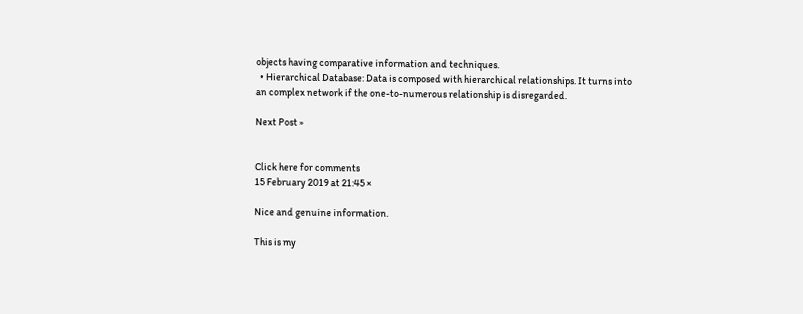objects having comparative information and techniques.
  • Hierarchical Database: Data is composed with hierarchical relationships. It turns into an complex network if the one-to-numerous relationship is disregarded.

Next Post »


Click here for comments
15 February 2019 at 21:45 ×

Nice and genuine information.

This is my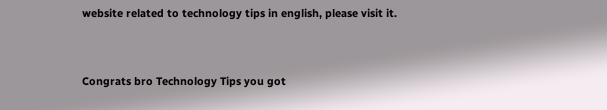website related to technology tips in english, please visit it.


Congrats bro Technology Tips you got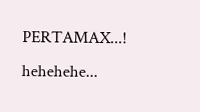PERTAMAX...! hehehehe...